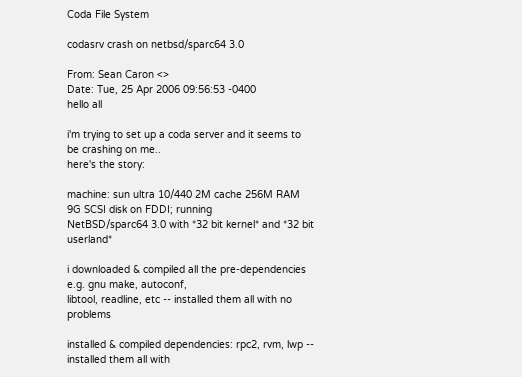Coda File System

codasrv crash on netbsd/sparc64 3.0

From: Sean Caron <>
Date: Tue, 25 Apr 2006 09:56:53 -0400
hello all

i'm trying to set up a coda server and it seems to be crashing on me..
here's the story:

machine: sun ultra 10/440 2M cache 256M RAM 9G SCSI disk on FDDI; running
NetBSD/sparc64 3.0 with *32 bit kernel* and *32 bit userland*

i downloaded & compiled all the pre-dependencies e.g. gnu make, autoconf,
libtool, readline, etc -- installed them all with no problems

installed & compiled dependencies: rpc2, rvm, lwp -- installed them all with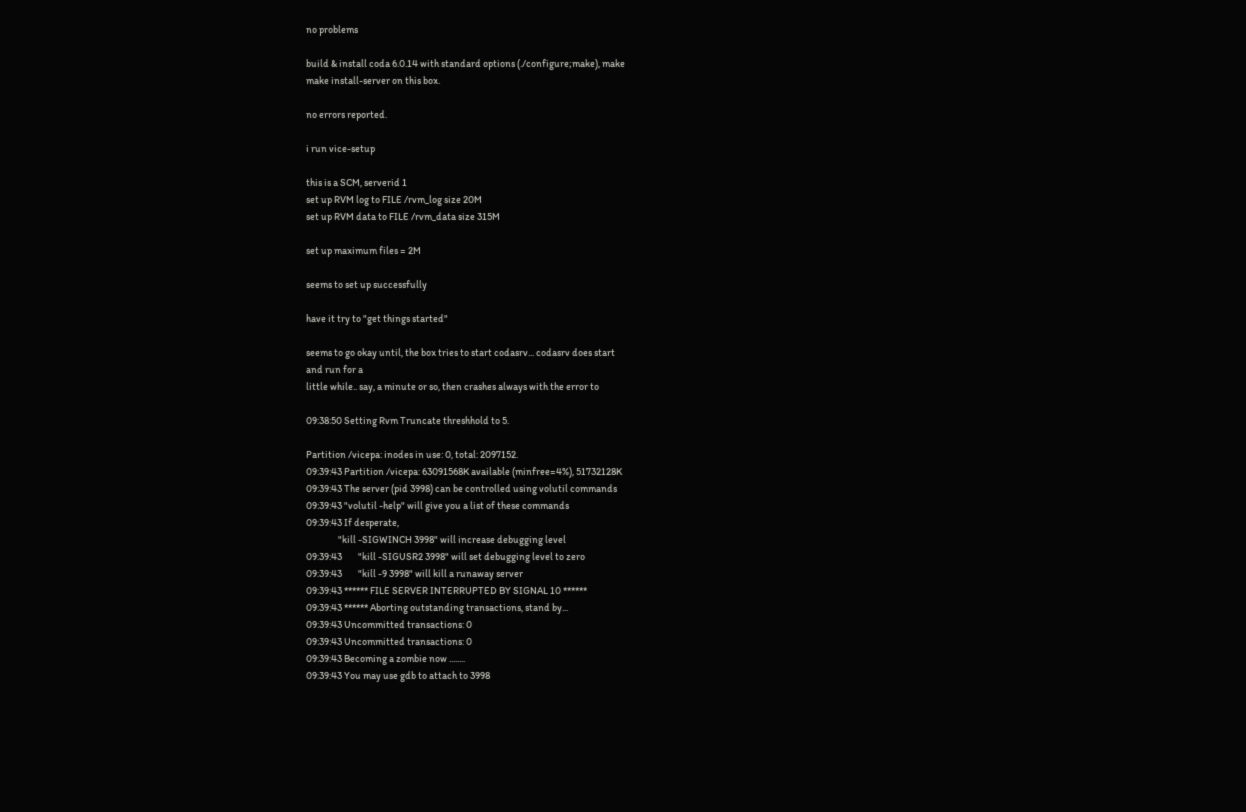no problems

build & install coda 6.0.14 with standard options (./configure;make), make
make install-server on this box.

no errors reported.

i run vice-setup

this is a SCM, serverid 1
set up RVM log to FILE /rvm_log size 20M
set up RVM data to FILE /rvm_data size 315M

set up maximum files = 2M

seems to set up successfully

have it try to "get things started"

seems to go okay until, the box tries to start codasrv... codasrv does start
and run for a
little while.. say, a minute or so, then crashes always with the error to

09:38:50 Setting Rvm Truncate threshhold to 5.

Partition /vicepa: inodes in use: 0, total: 2097152.
09:39:43 Partition /vicepa: 63091568K available (minfree=4%), 51732128K
09:39:43 The server (pid 3998) can be controlled using volutil commands
09:39:43 "volutil -help" will give you a list of these commands
09:39:43 If desperate,
                "kill -SIGWINCH 3998" will increase debugging level
09:39:43        "kill -SIGUSR2 3998" will set debugging level to zero
09:39:43        "kill -9 3998" will kill a runaway server
09:39:43 ****** FILE SERVER INTERRUPTED BY SIGNAL 10 ******
09:39:43 ****** Aborting outstanding transactions, stand by...
09:39:43 Uncommitted transactions: 0
09:39:43 Uncommitted transactions: 0
09:39:43 Becoming a zombie now ........
09:39:43 You may use gdb to attach to 3998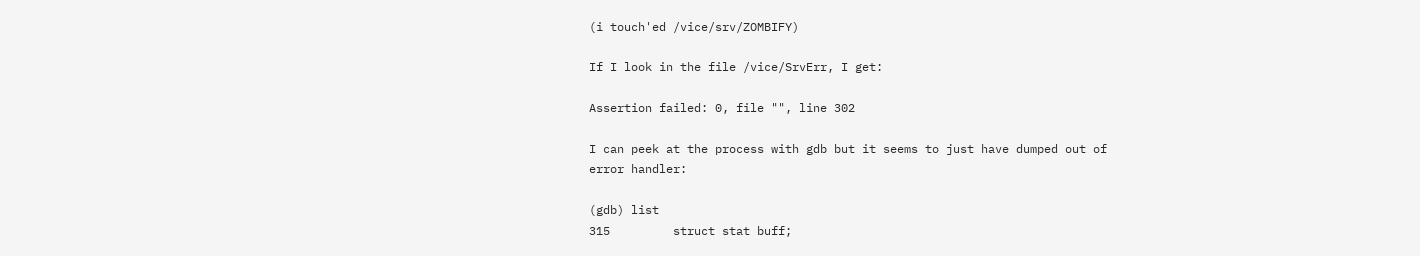(i touch'ed /vice/srv/ZOMBIFY)

If I look in the file /vice/SrvErr, I get:

Assertion failed: 0, file "", line 302

I can peek at the process with gdb but it seems to just have dumped out of
error handler:

(gdb) list
315         struct stat buff;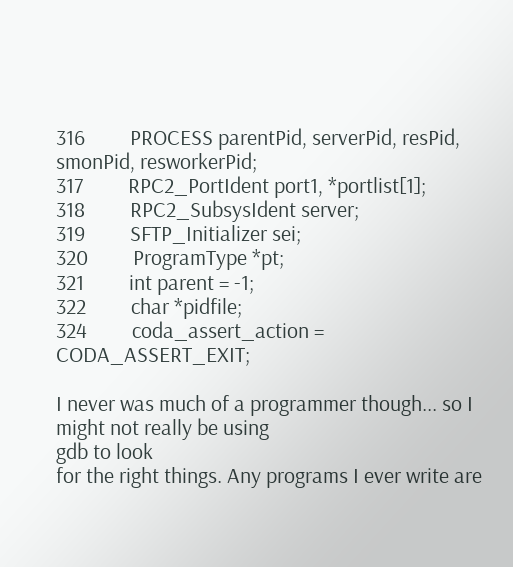316         PROCESS parentPid, serverPid, resPid, smonPid, resworkerPid;
317         RPC2_PortIdent port1, *portlist[1];
318         RPC2_SubsysIdent server;
319         SFTP_Initializer sei;
320         ProgramType *pt;
321         int parent = -1;
322         char *pidfile;
324         coda_assert_action = CODA_ASSERT_EXIT;

I never was much of a programmer though... so I might not really be using
gdb to look
for the right things. Any programs I ever write are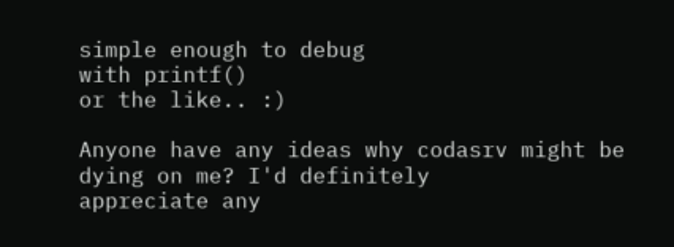simple enough to debug
with printf()
or the like.. :)

Anyone have any ideas why codasrv might be dying on me? I'd definitely
appreciate any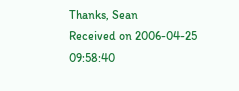Thanks, Sean
Received on 2006-04-25 09:58:40